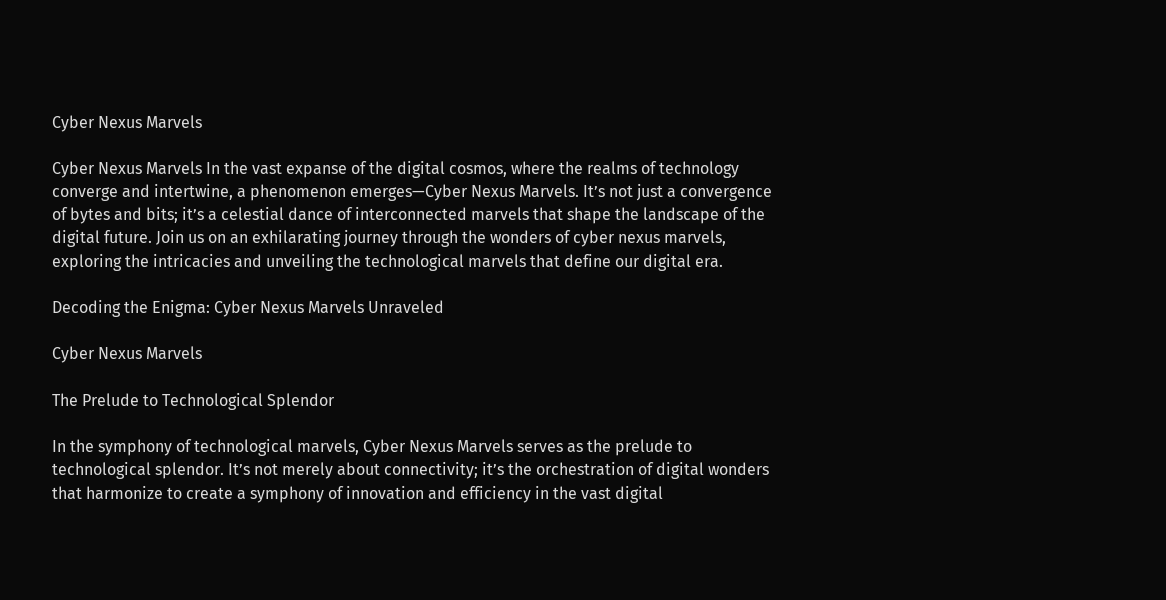Cyber Nexus Marvels

Cyber Nexus Marvels In the vast expanse of the digital cosmos, where the realms of technology converge and intertwine, a phenomenon emerges—Cyber Nexus Marvels. It’s not just a convergence of bytes and bits; it’s a celestial dance of interconnected marvels that shape the landscape of the digital future. Join us on an exhilarating journey through the wonders of cyber nexus marvels, exploring the intricacies and unveiling the technological marvels that define our digital era.

Decoding the Enigma: Cyber Nexus Marvels Unraveled

Cyber Nexus Marvels

The Prelude to Technological Splendor

In the symphony of technological marvels, Cyber Nexus Marvels serves as the prelude to technological splendor. It’s not merely about connectivity; it’s the orchestration of digital wonders that harmonize to create a symphony of innovation and efficiency in the vast digital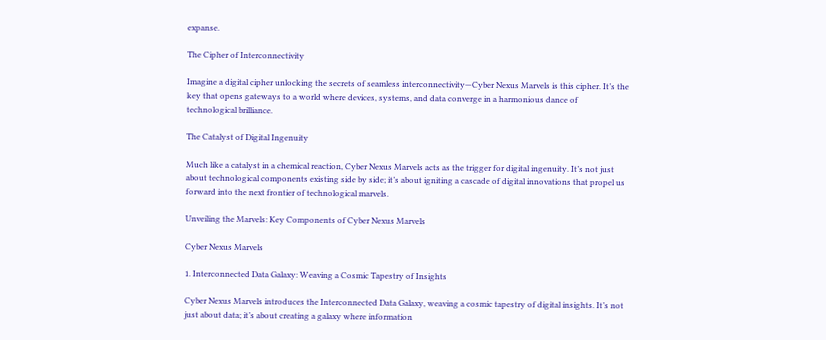expanse.

The Cipher of Interconnectivity

Imagine a digital cipher unlocking the secrets of seamless interconnectivity—Cyber Nexus Marvels is this cipher. It’s the key that opens gateways to a world where devices, systems, and data converge in a harmonious dance of technological brilliance.

The Catalyst of Digital Ingenuity

Much like a catalyst in a chemical reaction, Cyber Nexus Marvels acts as the trigger for digital ingenuity. It’s not just about technological components existing side by side; it’s about igniting a cascade of digital innovations that propel us forward into the next frontier of technological marvels.

Unveiling the Marvels: Key Components of Cyber Nexus Marvels

Cyber Nexus Marvels

1. Interconnected Data Galaxy: Weaving a Cosmic Tapestry of Insights

Cyber Nexus Marvels introduces the Interconnected Data Galaxy, weaving a cosmic tapestry of digital insights. It’s not just about data; it’s about creating a galaxy where information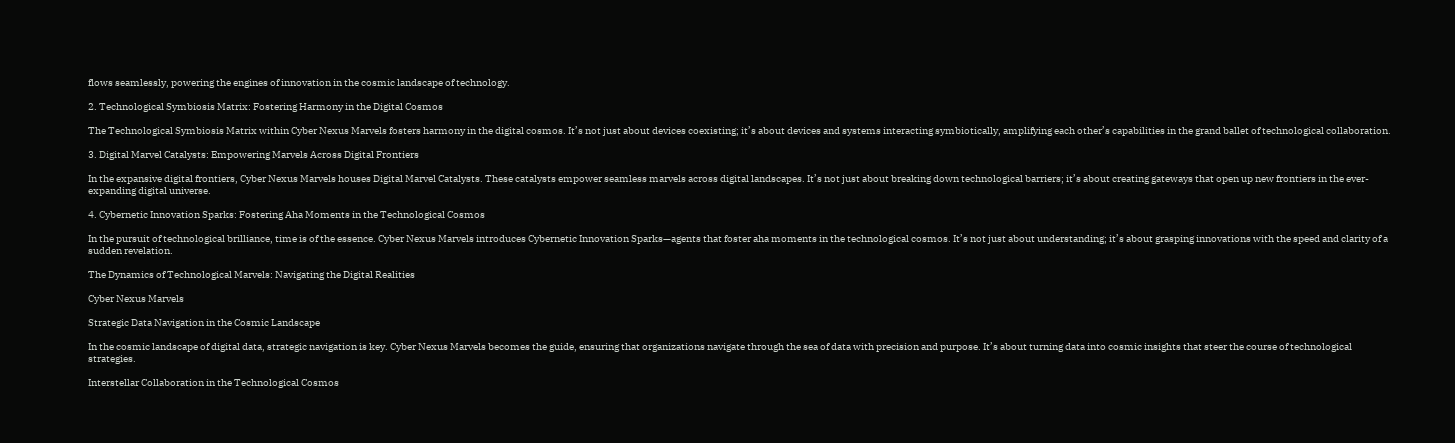flows seamlessly, powering the engines of innovation in the cosmic landscape of technology.

2. Technological Symbiosis Matrix: Fostering Harmony in the Digital Cosmos

The Technological Symbiosis Matrix within Cyber Nexus Marvels fosters harmony in the digital cosmos. It’s not just about devices coexisting; it’s about devices and systems interacting symbiotically, amplifying each other’s capabilities in the grand ballet of technological collaboration.

3. Digital Marvel Catalysts: Empowering Marvels Across Digital Frontiers

In the expansive digital frontiers, Cyber Nexus Marvels houses Digital Marvel Catalysts. These catalysts empower seamless marvels across digital landscapes. It’s not just about breaking down technological barriers; it’s about creating gateways that open up new frontiers in the ever-expanding digital universe.

4. Cybernetic Innovation Sparks: Fostering Aha Moments in the Technological Cosmos

In the pursuit of technological brilliance, time is of the essence. Cyber Nexus Marvels introduces Cybernetic Innovation Sparks—agents that foster aha moments in the technological cosmos. It’s not just about understanding; it’s about grasping innovations with the speed and clarity of a sudden revelation.

The Dynamics of Technological Marvels: Navigating the Digital Realities

Cyber Nexus Marvels

Strategic Data Navigation in the Cosmic Landscape

In the cosmic landscape of digital data, strategic navigation is key. Cyber Nexus Marvels becomes the guide, ensuring that organizations navigate through the sea of data with precision and purpose. It’s about turning data into cosmic insights that steer the course of technological strategies.

Interstellar Collaboration in the Technological Cosmos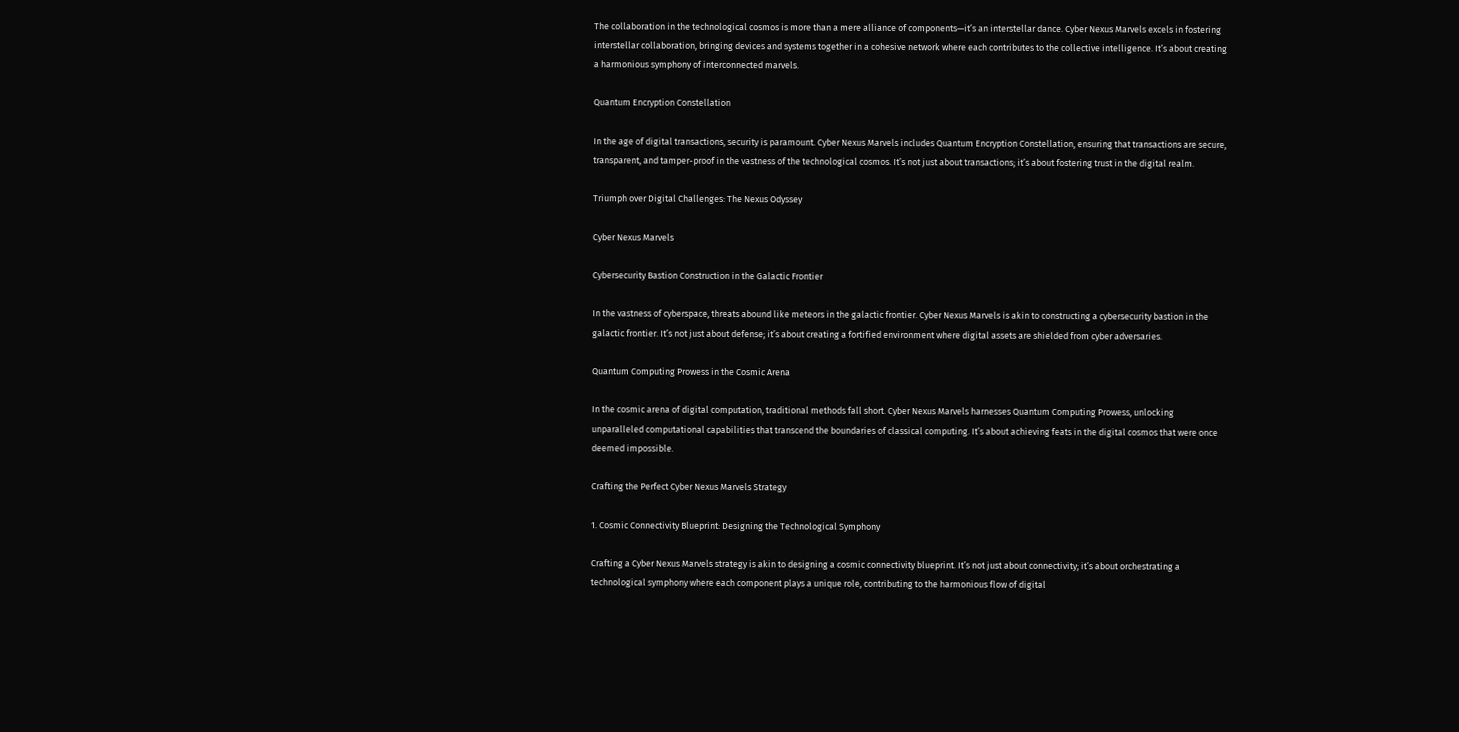The collaboration in the technological cosmos is more than a mere alliance of components—it’s an interstellar dance. Cyber Nexus Marvels excels in fostering interstellar collaboration, bringing devices and systems together in a cohesive network where each contributes to the collective intelligence. It’s about creating a harmonious symphony of interconnected marvels.

Quantum Encryption Constellation

In the age of digital transactions, security is paramount. Cyber Nexus Marvels includes Quantum Encryption Constellation, ensuring that transactions are secure, transparent, and tamper-proof in the vastness of the technological cosmos. It’s not just about transactions; it’s about fostering trust in the digital realm.

Triumph over Digital Challenges: The Nexus Odyssey

Cyber Nexus Marvels

Cybersecurity Bastion Construction in the Galactic Frontier

In the vastness of cyberspace, threats abound like meteors in the galactic frontier. Cyber Nexus Marvels is akin to constructing a cybersecurity bastion in the galactic frontier. It’s not just about defense; it’s about creating a fortified environment where digital assets are shielded from cyber adversaries.

Quantum Computing Prowess in the Cosmic Arena

In the cosmic arena of digital computation, traditional methods fall short. Cyber Nexus Marvels harnesses Quantum Computing Prowess, unlocking unparalleled computational capabilities that transcend the boundaries of classical computing. It’s about achieving feats in the digital cosmos that were once deemed impossible.

Crafting the Perfect Cyber Nexus Marvels Strategy

1. Cosmic Connectivity Blueprint: Designing the Technological Symphony

Crafting a Cyber Nexus Marvels strategy is akin to designing a cosmic connectivity blueprint. It’s not just about connectivity; it’s about orchestrating a technological symphony where each component plays a unique role, contributing to the harmonious flow of digital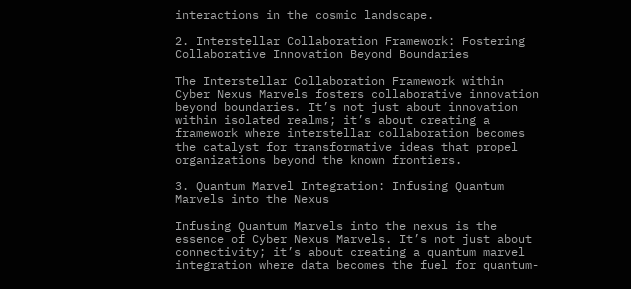interactions in the cosmic landscape.

2. Interstellar Collaboration Framework: Fostering Collaborative Innovation Beyond Boundaries

The Interstellar Collaboration Framework within Cyber Nexus Marvels fosters collaborative innovation beyond boundaries. It’s not just about innovation within isolated realms; it’s about creating a framework where interstellar collaboration becomes the catalyst for transformative ideas that propel organizations beyond the known frontiers.

3. Quantum Marvel Integration: Infusing Quantum Marvels into the Nexus

Infusing Quantum Marvels into the nexus is the essence of Cyber Nexus Marvels. It’s not just about connectivity; it’s about creating a quantum marvel integration where data becomes the fuel for quantum-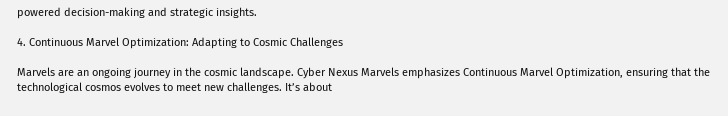powered decision-making and strategic insights.

4. Continuous Marvel Optimization: Adapting to Cosmic Challenges

Marvels are an ongoing journey in the cosmic landscape. Cyber Nexus Marvels emphasizes Continuous Marvel Optimization, ensuring that the technological cosmos evolves to meet new challenges. It’s about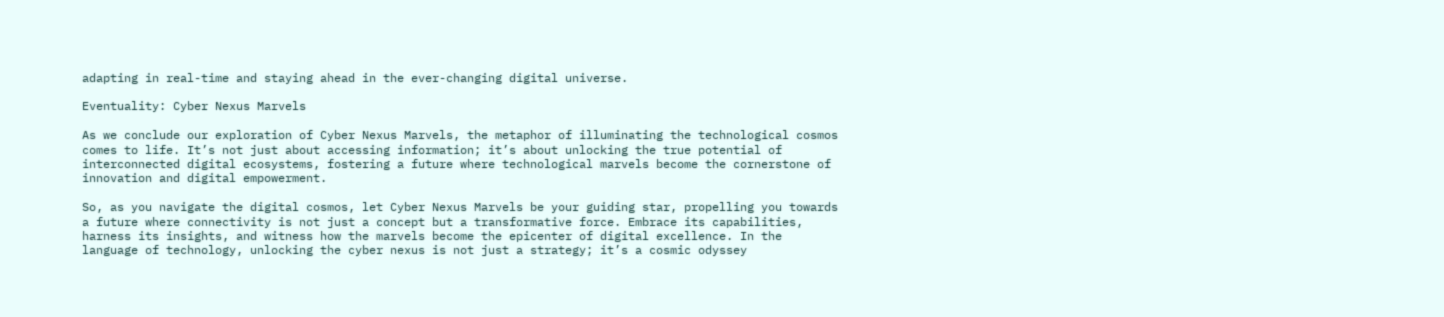adapting in real-time and staying ahead in the ever-changing digital universe.

Eventuality: Cyber Nexus Marvels

As we conclude our exploration of Cyber Nexus Marvels, the metaphor of illuminating the technological cosmos comes to life. It’s not just about accessing information; it’s about unlocking the true potential of interconnected digital ecosystems, fostering a future where technological marvels become the cornerstone of innovation and digital empowerment.

So, as you navigate the digital cosmos, let Cyber Nexus Marvels be your guiding star, propelling you towards a future where connectivity is not just a concept but a transformative force. Embrace its capabilities, harness its insights, and witness how the marvels become the epicenter of digital excellence. In the language of technology, unlocking the cyber nexus is not just a strategy; it’s a cosmic odyssey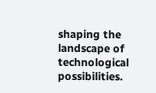shaping the landscape of technological possibilities.